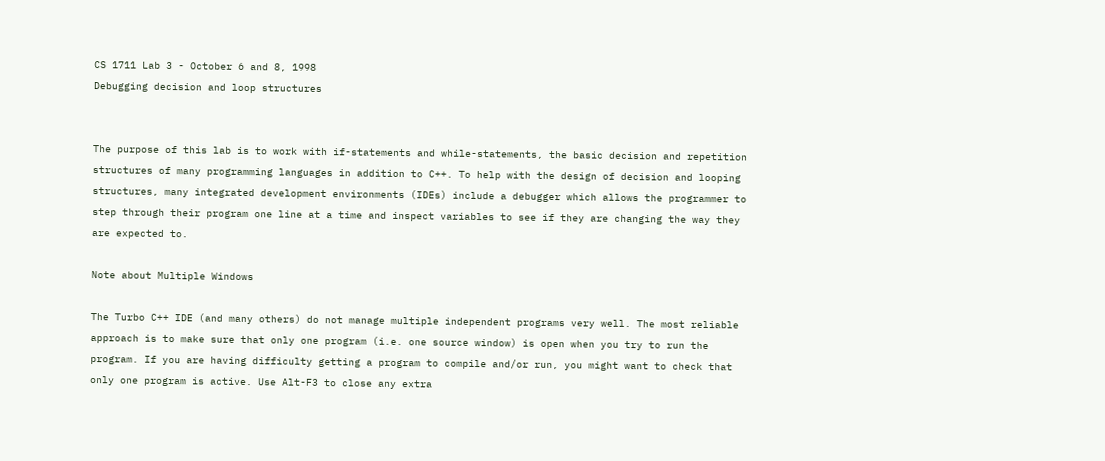CS 1711 Lab 3 - October 6 and 8, 1998
Debugging decision and loop structures


The purpose of this lab is to work with if-statements and while-statements, the basic decision and repetition structures of many programming languages in addition to C++. To help with the design of decision and looping structures, many integrated development environments (IDEs) include a debugger which allows the programmer to step through their program one line at a time and inspect variables to see if they are changing the way they are expected to.

Note about Multiple Windows

The Turbo C++ IDE (and many others) do not manage multiple independent programs very well. The most reliable approach is to make sure that only one program (i.e. one source window) is open when you try to run the program. If you are having difficulty getting a program to compile and/or run, you might want to check that only one program is active. Use Alt-F3 to close any extra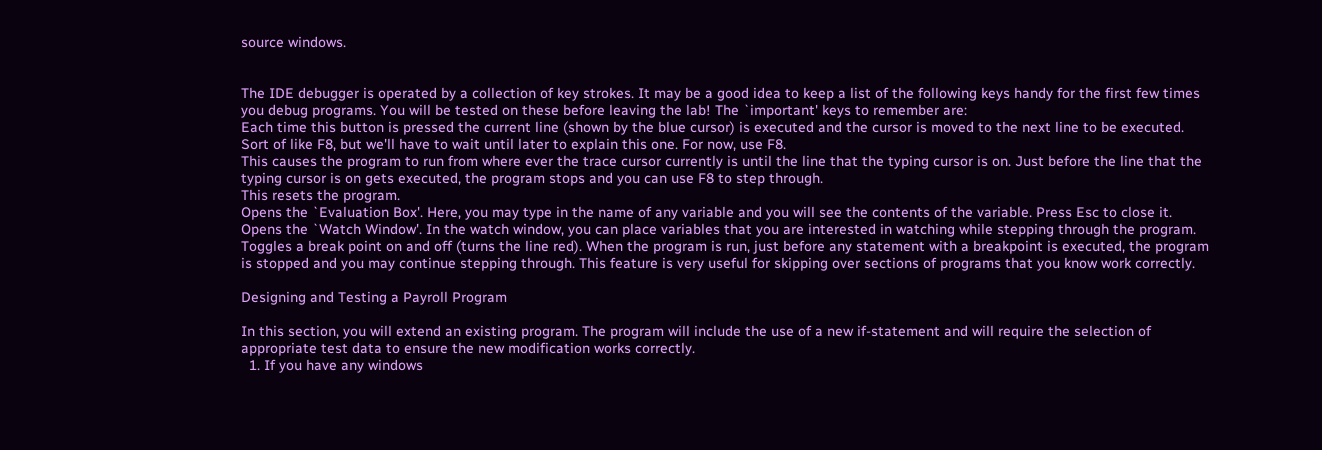source windows.


The IDE debugger is operated by a collection of key strokes. It may be a good idea to keep a list of the following keys handy for the first few times you debug programs. You will be tested on these before leaving the lab! The `important' keys to remember are:
Each time this button is pressed the current line (shown by the blue cursor) is executed and the cursor is moved to the next line to be executed.
Sort of like F8, but we'll have to wait until later to explain this one. For now, use F8.
This causes the program to run from where ever the trace cursor currently is until the line that the typing cursor is on. Just before the line that the typing cursor is on gets executed, the program stops and you can use F8 to step through.
This resets the program.
Opens the `Evaluation Box'. Here, you may type in the name of any variable and you will see the contents of the variable. Press Esc to close it.
Opens the `Watch Window'. In the watch window, you can place variables that you are interested in watching while stepping through the program.
Toggles a break point on and off (turns the line red). When the program is run, just before any statement with a breakpoint is executed, the program is stopped and you may continue stepping through. This feature is very useful for skipping over sections of programs that you know work correctly.

Designing and Testing a Payroll Program

In this section, you will extend an existing program. The program will include the use of a new if-statement and will require the selection of appropriate test data to ensure the new modification works correctly.
  1. If you have any windows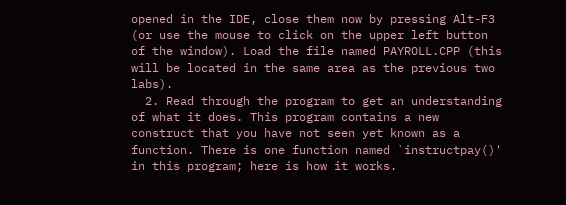opened in the IDE, close them now by pressing Alt-F3 (or use the mouse to click on the upper left button of the window). Load the file named PAYROLL.CPP (this will be located in the same area as the previous two labs).
  2. Read through the program to get an understanding of what it does. This program contains a new construct that you have not seen yet known as a function. There is one function named `instructpay()' in this program; here is how it works.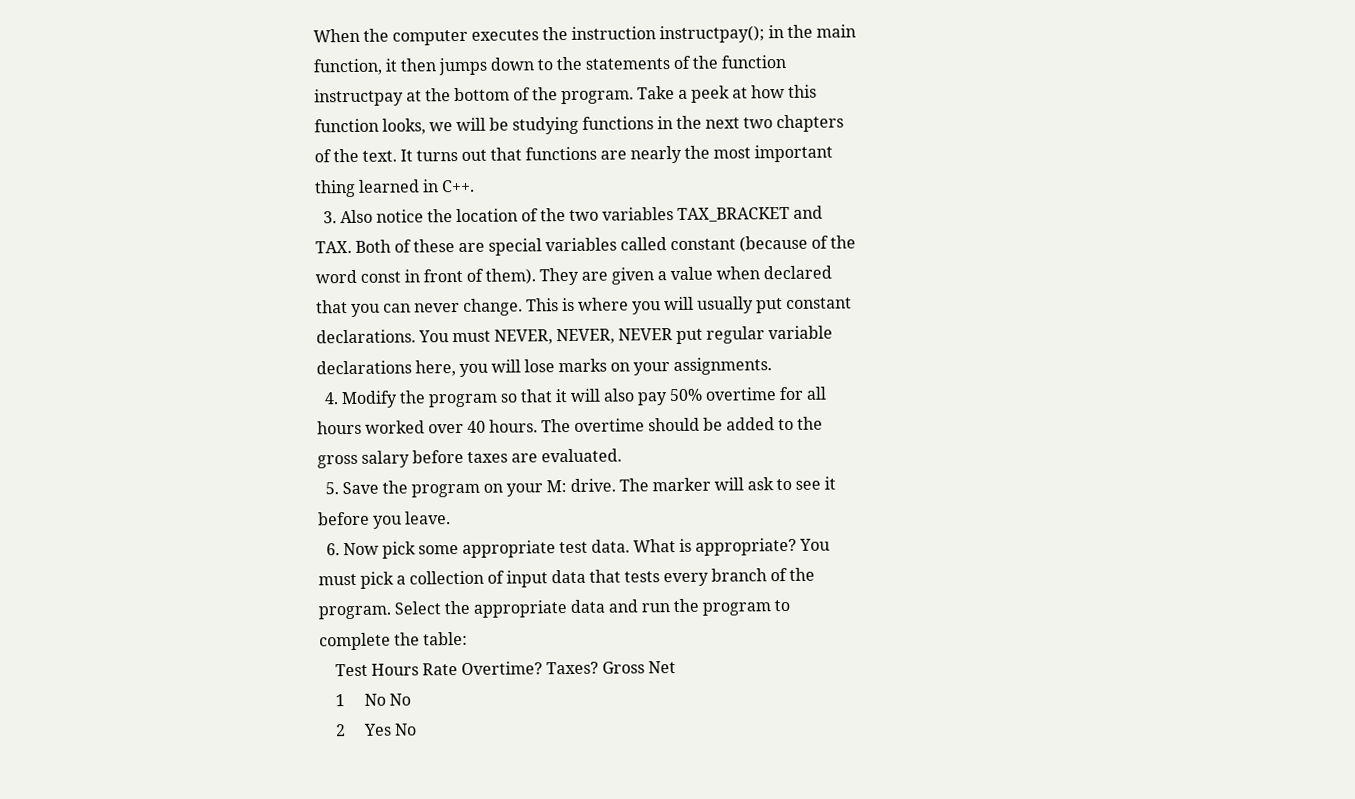When the computer executes the instruction instructpay(); in the main function, it then jumps down to the statements of the function instructpay at the bottom of the program. Take a peek at how this function looks, we will be studying functions in the next two chapters of the text. It turns out that functions are nearly the most important thing learned in C++.
  3. Also notice the location of the two variables TAX_BRACKET and TAX. Both of these are special variables called constant (because of the word const in front of them). They are given a value when declared that you can never change. This is where you will usually put constant declarations. You must NEVER, NEVER, NEVER put regular variable declarations here, you will lose marks on your assignments.
  4. Modify the program so that it will also pay 50% overtime for all hours worked over 40 hours. The overtime should be added to the gross salary before taxes are evaluated.
  5. Save the program on your M: drive. The marker will ask to see it before you leave.
  6. Now pick some appropriate test data. What is appropriate? You must pick a collection of input data that tests every branch of the program. Select the appropriate data and run the program to complete the table:
    Test Hours Rate Overtime? Taxes? Gross Net
    1     No No
    2     Yes No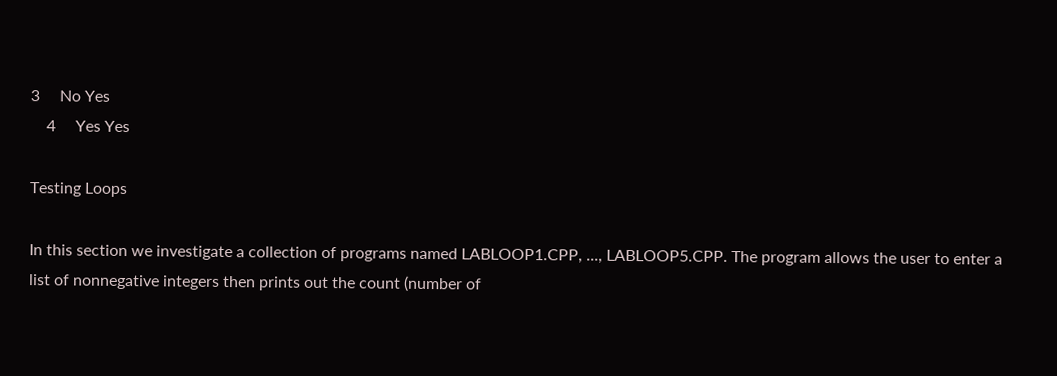3     No Yes
    4     Yes Yes

Testing Loops

In this section we investigate a collection of programs named LABLOOP1.CPP, ..., LABLOOP5.CPP. The program allows the user to enter a list of nonnegative integers then prints out the count (number of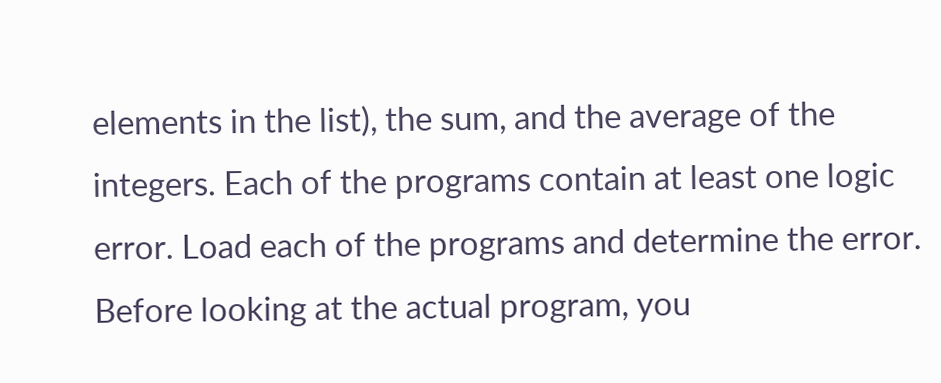elements in the list), the sum, and the average of the integers. Each of the programs contain at least one logic error. Load each of the programs and determine the error. Before looking at the actual program, you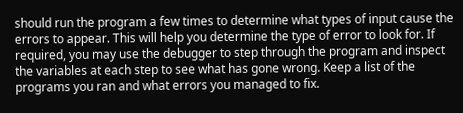should run the program a few times to determine what types of input cause the errors to appear. This will help you determine the type of error to look for. If required, you may use the debugger to step through the program and inspect the variables at each step to see what has gone wrong. Keep a list of the programs you ran and what errors you managed to fix.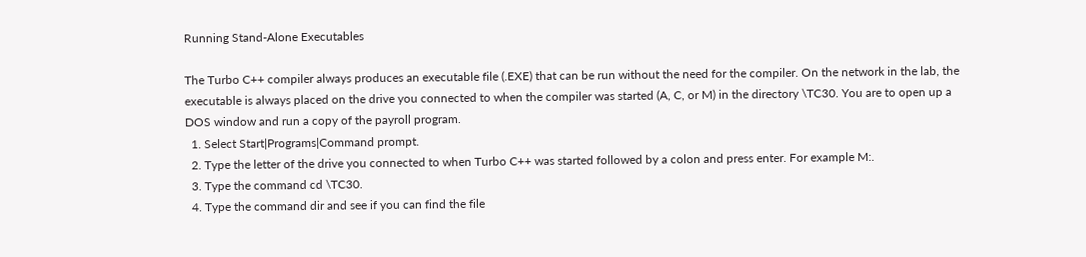Running Stand-Alone Executables

The Turbo C++ compiler always produces an executable file (.EXE) that can be run without the need for the compiler. On the network in the lab, the executable is always placed on the drive you connected to when the compiler was started (A, C, or M) in the directory \TC30. You are to open up a DOS window and run a copy of the payroll program.
  1. Select Start|Programs|Command prompt.
  2. Type the letter of the drive you connected to when Turbo C++ was started followed by a colon and press enter. For example M:.
  3. Type the command cd \TC30.
  4. Type the command dir and see if you can find the file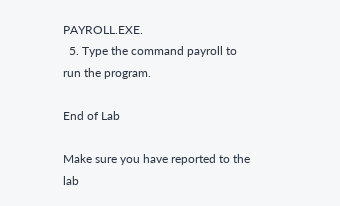PAYROLL.EXE.
  5. Type the command payroll to run the program.

End of Lab

Make sure you have reported to the lab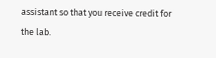assistant so that you receive credit for the lab.